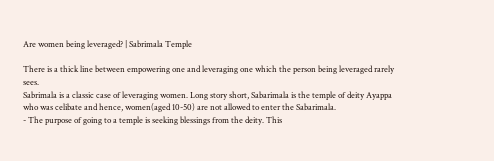Are women being leveraged? | Sabrimala Temple

There is a thick line between empowering one and leveraging one which the person being leveraged rarely sees.
Sabrimala is a classic case of leveraging women. Long story short, Sabarimala is the temple of deity Ayappa who was celibate and hence, women(aged 10-50) are not allowed to enter the Sabarimala.
- The purpose of going to a temple is seeking blessings from the deity. This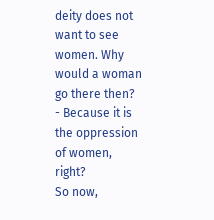deity does not want to see women. Why would a woman go there then?
- Because it is the oppression of women, right?
So now,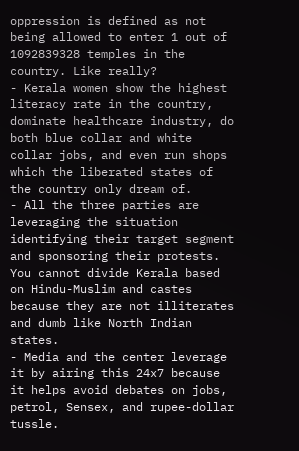oppression is defined as not being allowed to enter 1 out of 1092839328 temples in the country. Like really?
- Kerala women show the highest literacy rate in the country, dominate healthcare industry, do both blue collar and white collar jobs, and even run shops which the liberated states of the country only dream of.
- All the three parties are leveraging the situation identifying their target segment and sponsoring their protests. You cannot divide Kerala based on Hindu-Muslim and castes because they are not illiterates and dumb like North Indian states.
- Media and the center leverage it by airing this 24x7 because it helps avoid debates on jobs, petrol, Sensex, and rupee-dollar tussle.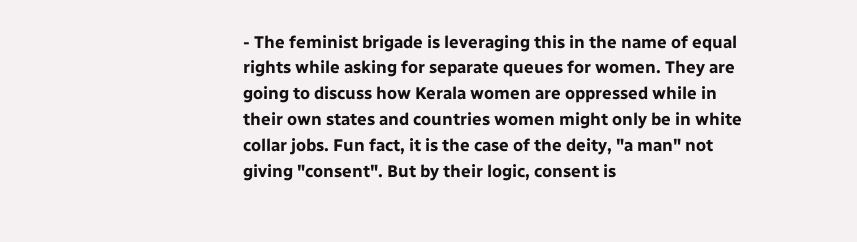- The feminist brigade is leveraging this in the name of equal rights while asking for separate queues for women. They are going to discuss how Kerala women are oppressed while in their own states and countries women might only be in white collar jobs. Fun fact, it is the case of the deity, "a man" not giving "consent". But by their logic, consent is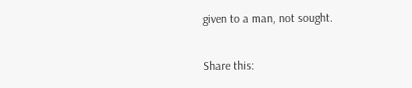given to a man, not sought.

Share this: